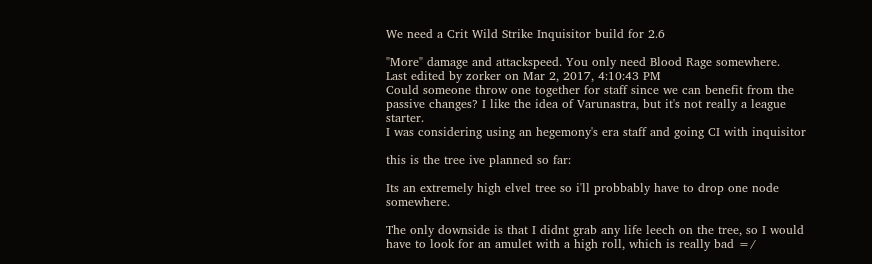We need a Crit Wild Strike Inquisitor build for 2.6

"More" damage and attackspeed. You only need Blood Rage somewhere.
Last edited by zorker on Mar 2, 2017, 4:10:43 PM
Could someone throw one together for staff since we can benefit from the passive changes? I like the idea of Varunastra, but it's not really a league starter.
I was considering using an hegemony's era staff and going CI with inquisitor

this is the tree ive planned so far:

Its an extremely high elvel tree so i'll probbably have to drop one node somewhere.

The only downside is that I didnt grab any life leech on the tree, so I would have to look for an amulet with a high roll, which is really bad =/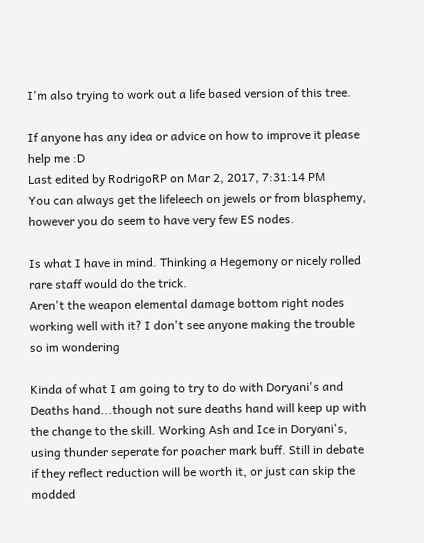I'm also trying to work out a life based version of this tree.

If anyone has any idea or advice on how to improve it please help me :D
Last edited by RodrigoRP on Mar 2, 2017, 7:31:14 PM
You can always get the lifeleech on jewels or from blasphemy, however you do seem to have very few ES nodes.

Is what I have in mind. Thinking a Hegemony or nicely rolled rare staff would do the trick.
Aren't the weapon elemental damage bottom right nodes working well with it? I don't see anyone making the trouble so im wondering

Kinda of what I am going to try to do with Doryani's and Deaths hand...though not sure deaths hand will keep up with the change to the skill. Working Ash and Ice in Doryani's, using thunder seperate for poacher mark buff. Still in debate if they reflect reduction will be worth it, or just can skip the modded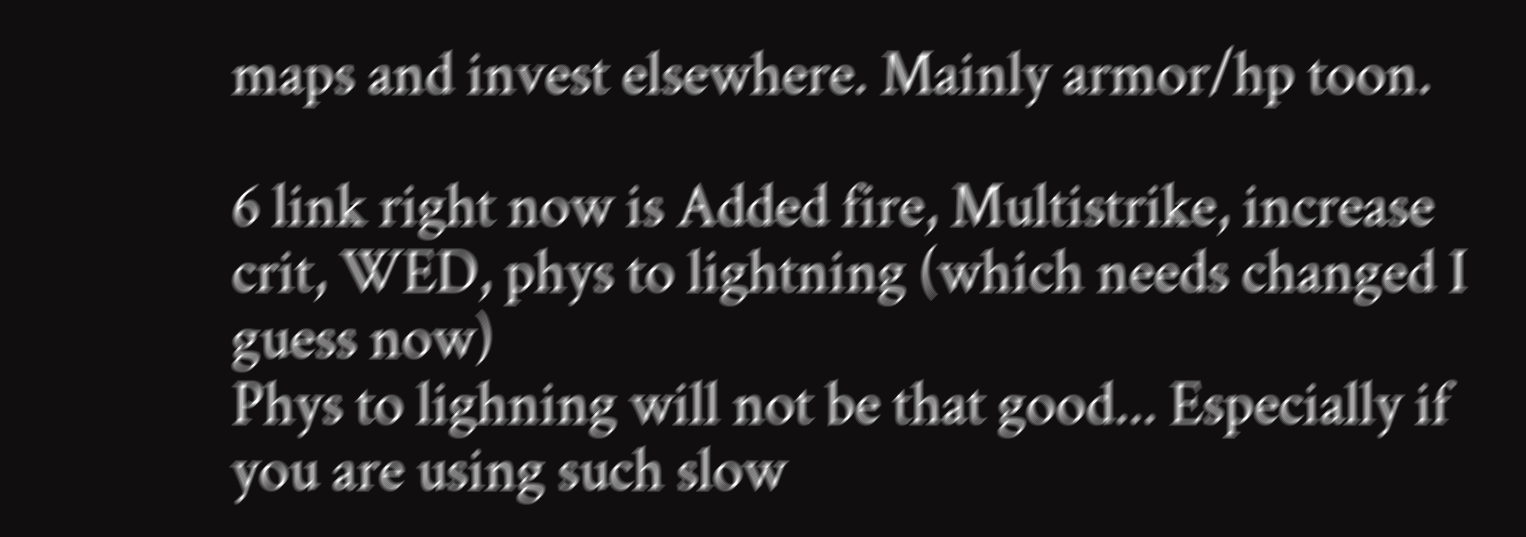maps and invest elsewhere. Mainly armor/hp toon.

6 link right now is Added fire, Multistrike, increase crit, WED, phys to lightning (which needs changed I guess now)
Phys to lighning will not be that good... Especially if you are using such slow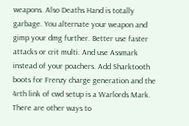weapons. Also Deaths Hand is totally garbage. You alternate your weapon and gimp your dmg further. Better use faster attacks or crit multi. And use Assmark instead of your poachers. Add Sharktooth boots for Frenzy charge generation and the 4rth link of cwd setup is a Warlords Mark. There are other ways to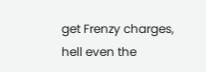get Frenzy charges, hell even the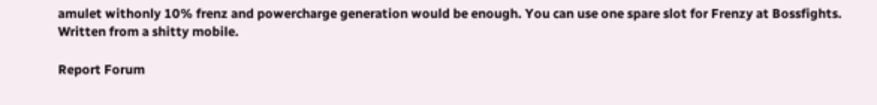amulet withonly 10% frenz and powercharge generation would be enough. You can use one spare slot for Frenzy at Bossfights. Written from a shitty mobile.

Report Forum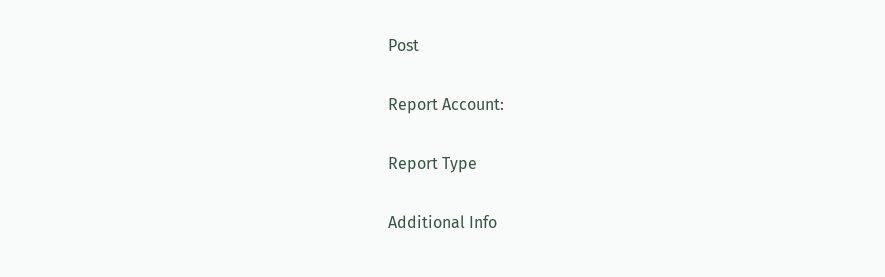Post

Report Account:

Report Type

Additional Info